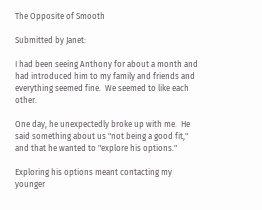The Opposite of Smooth

Submitted by Janet:

I had been seeing Anthony for about a month and had introduced him to my family and friends and everything seemed fine.  We seemed to like each other.

One day, he unexpectedly broke up with me.  He said something about us "not being a good fit," and that he wanted to "explore his options."

Exploring his options meant contacting my younger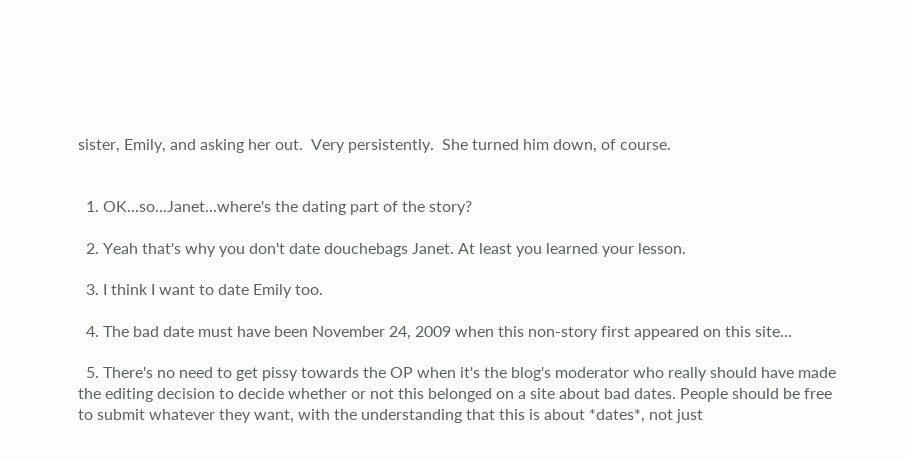sister, Emily, and asking her out.  Very persistently.  She turned him down, of course.


  1. OK...so...Janet...where's the dating part of the story?

  2. Yeah that's why you don't date douchebags Janet. At least you learned your lesson.

  3. I think I want to date Emily too.

  4. The bad date must have been November 24, 2009 when this non-story first appeared on this site...

  5. There's no need to get pissy towards the OP when it's the blog's moderator who really should have made the editing decision to decide whether or not this belonged on a site about bad dates. People should be free to submit whatever they want, with the understanding that this is about *dates*, not just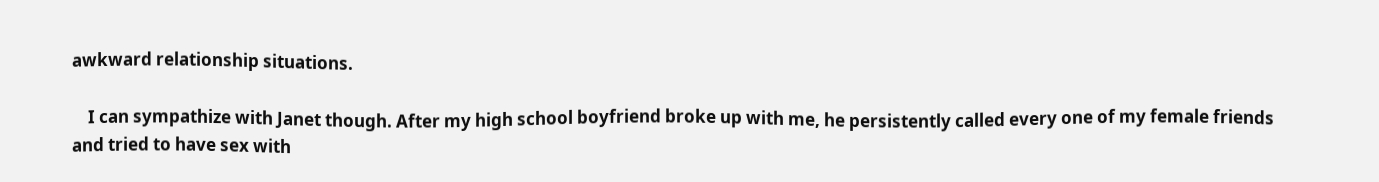awkward relationship situations.

    I can sympathize with Janet though. After my high school boyfriend broke up with me, he persistently called every one of my female friends and tried to have sex with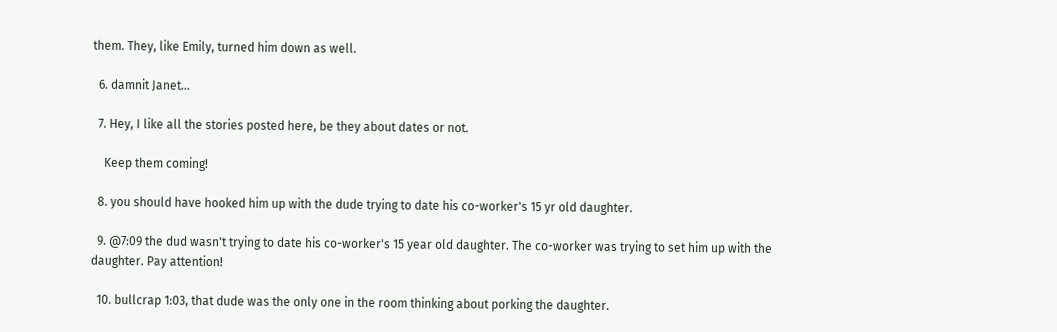them. They, like Emily, turned him down as well.

  6. damnit Janet...

  7. Hey, I like all the stories posted here, be they about dates or not.

    Keep them coming!

  8. you should have hooked him up with the dude trying to date his co-worker's 15 yr old daughter.

  9. @7:09 the dud wasn't trying to date his co-worker's 15 year old daughter. The co-worker was trying to set him up with the daughter. Pay attention!

  10. bullcrap 1:03, that dude was the only one in the room thinking about porking the daughter.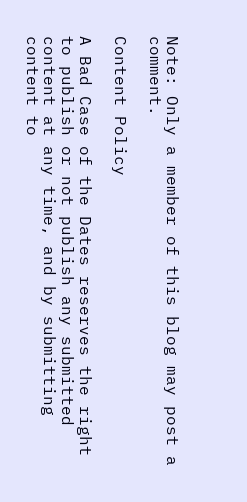Note: Only a member of this blog may post a comment.

Content Policy

A Bad Case of the Dates reserves the right to publish or not publish any submitted content at any time, and by submitting content to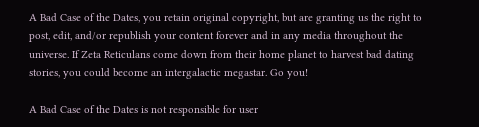A Bad Case of the Dates, you retain original copyright, but are granting us the right to post, edit, and/or republish your content forever and in any media throughout the universe. If Zeta Reticulans come down from their home planet to harvest bad dating stories, you could become an intergalactic megastar. Go you!

A Bad Case of the Dates is not responsible for user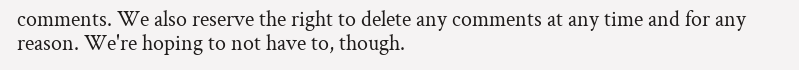comments. We also reserve the right to delete any comments at any time and for any reason. We're hoping to not have to, though.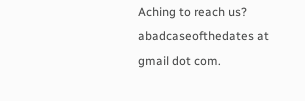Aching to reach us? abadcaseofthedates at gmail dot com.